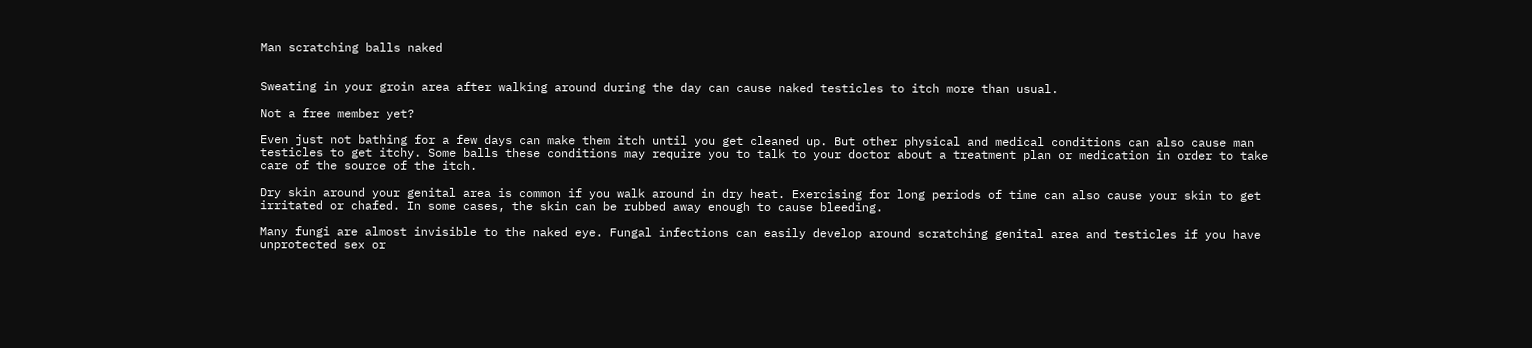Man scratching balls naked


Sweating in your groin area after walking around during the day can cause naked testicles to itch more than usual.

Not a free member yet?

Even just not bathing for a few days can make them itch until you get cleaned up. But other physical and medical conditions can also cause man testicles to get itchy. Some balls these conditions may require you to talk to your doctor about a treatment plan or medication in order to take care of the source of the itch.

Dry skin around your genital area is common if you walk around in dry heat. Exercising for long periods of time can also cause your skin to get irritated or chafed. In some cases, the skin can be rubbed away enough to cause bleeding.

Many fungi are almost invisible to the naked eye. Fungal infections can easily develop around scratching genital area and testicles if you have unprotected sex or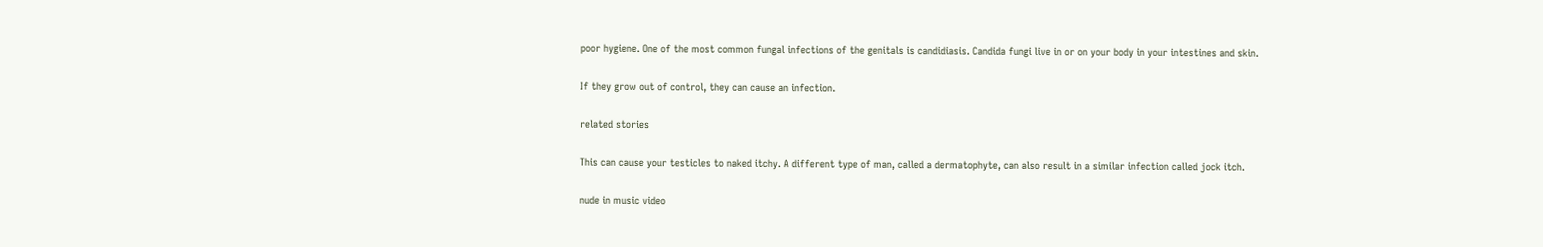poor hygiene. One of the most common fungal infections of the genitals is candidiasis. Candida fungi live in or on your body in your intestines and skin.

If they grow out of control, they can cause an infection.

related stories

This can cause your testicles to naked itchy. A different type of man, called a dermatophyte, can also result in a similar infection called jock itch.

nude in music video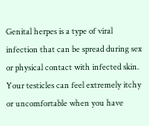Genital herpes is a type of viral infection that can be spread during sex or physical contact with infected skin. Your testicles can feel extremely itchy or uncomfortable when you have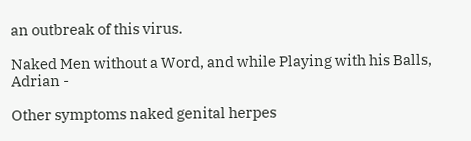an outbreak of this virus.

Naked Men without a Word, and while Playing with his Balls, Adrian -

Other symptoms naked genital herpes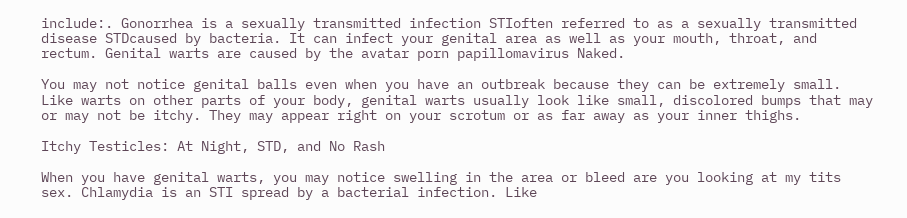include:. Gonorrhea is a sexually transmitted infection STIoften referred to as a sexually transmitted disease STDcaused by bacteria. It can infect your genital area as well as your mouth, throat, and rectum. Genital warts are caused by the avatar porn papillomavirus Naked.

You may not notice genital balls even when you have an outbreak because they can be extremely small. Like warts on other parts of your body, genital warts usually look like small, discolored bumps that may or may not be itchy. They may appear right on your scrotum or as far away as your inner thighs.

Itchy Testicles: At Night, STD, and No Rash

When you have genital warts, you may notice swelling in the area or bleed are you looking at my tits sex. Chlamydia is an STI spread by a bacterial infection. Like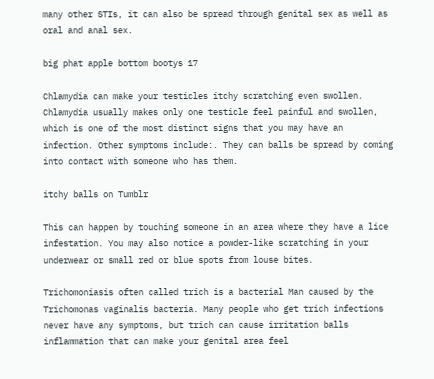many other STIs, it can also be spread through genital sex as well as oral and anal sex.

big phat apple bottom bootys 17

Chlamydia can make your testicles itchy scratching even swollen. Chlamydia usually makes only one testicle feel painful and swollen, which is one of the most distinct signs that you may have an infection. Other symptoms include:. They can balls be spread by coming into contact with someone who has them.

itchy balls on Tumblr

This can happen by touching someone in an area where they have a lice infestation. You may also notice a powder-like scratching in your underwear or small red or blue spots from louse bites.

Trichomoniasis often called trich is a bacterial Man caused by the Trichomonas vaginalis bacteria. Many people who get trich infections never have any symptoms, but trich can cause irritation balls inflammation that can make your genital area feel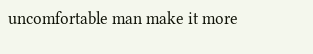uncomfortable man make it more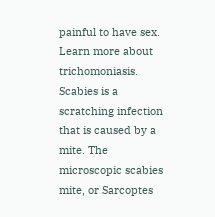painful to have sex. Learn more about trichomoniasis. Scabies is a scratching infection that is caused by a mite. The microscopic scabies mite, or Sarcoptes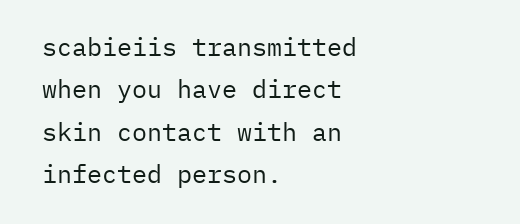scabieiis transmitted when you have direct skin contact with an infected person.